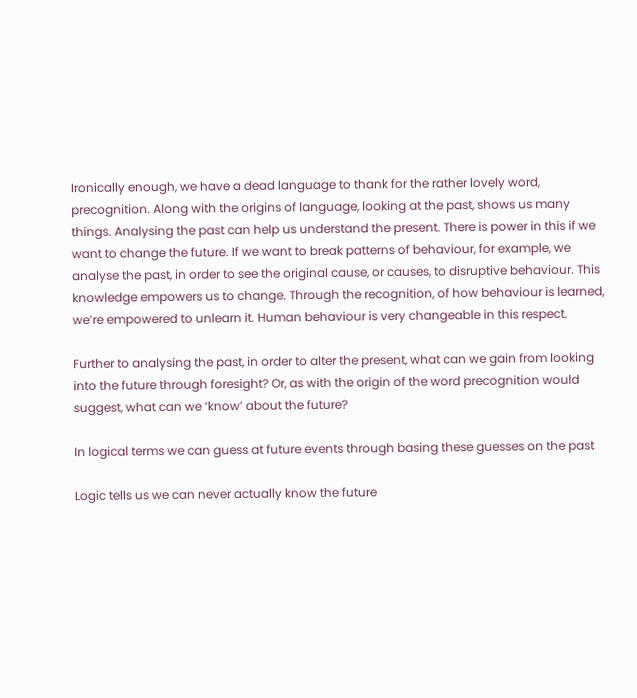Ironically enough, we have a dead language to thank for the rather lovely word, precognition. Along with the origins of language, looking at the past, shows us many things. Analysing the past can help us understand the present. There is power in this if we want to change the future. If we want to break patterns of behaviour, for example, we analyse the past, in order to see the original cause, or causes, to disruptive behaviour. This knowledge empowers us to change. Through the recognition, of how behaviour is learned, we’re empowered to unlearn it. Human behaviour is very changeable in this respect.

Further to analysing the past, in order to alter the present, what can we gain from looking into the future through foresight? Or, as with the origin of the word precognition would suggest, what can we ‘know’ about the future?

In logical terms we can guess at future events through basing these guesses on the past

Logic tells us we can never actually know the future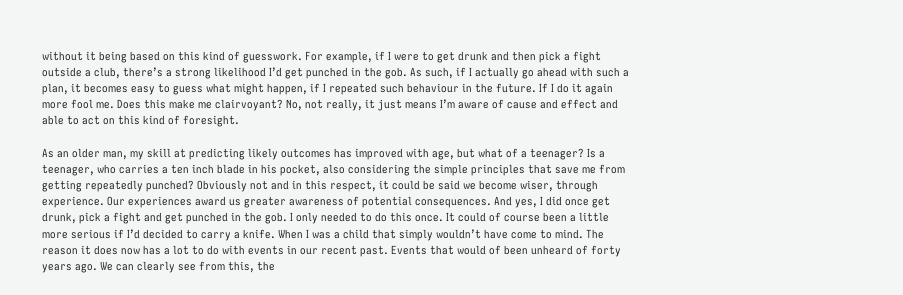without it being based on this kind of guesswork. For example, if I were to get drunk and then pick a fight outside a club, there’s a strong likelihood I’d get punched in the gob. As such, if I actually go ahead with such a plan, it becomes easy to guess what might happen, if I repeated such behaviour in the future. If I do it again more fool me. Does this make me clairvoyant? No, not really, it just means I’m aware of cause and effect and able to act on this kind of foresight.

As an older man, my skill at predicting likely outcomes has improved with age, but what of a teenager? Is a teenager, who carries a ten inch blade in his pocket, also considering the simple principles that save me from getting repeatedly punched? Obviously not and in this respect, it could be said we become wiser, through experience. Our experiences award us greater awareness of potential consequences. And yes, I did once get drunk, pick a fight and get punched in the gob. I only needed to do this once. It could of course been a little more serious if I’d decided to carry a knife. When I was a child that simply wouldn’t have come to mind. The reason it does now has a lot to do with events in our recent past. Events that would of been unheard of forty years ago. We can clearly see from this, the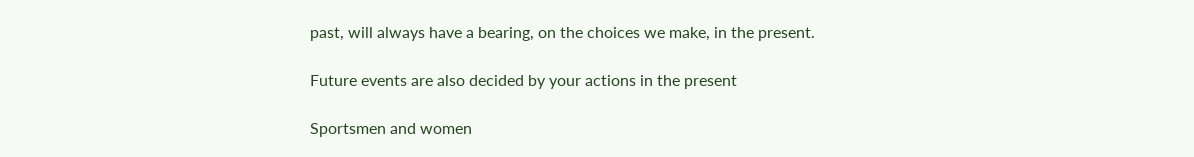past, will always have a bearing, on the choices we make, in the present.

Future events are also decided by your actions in the present

Sportsmen and women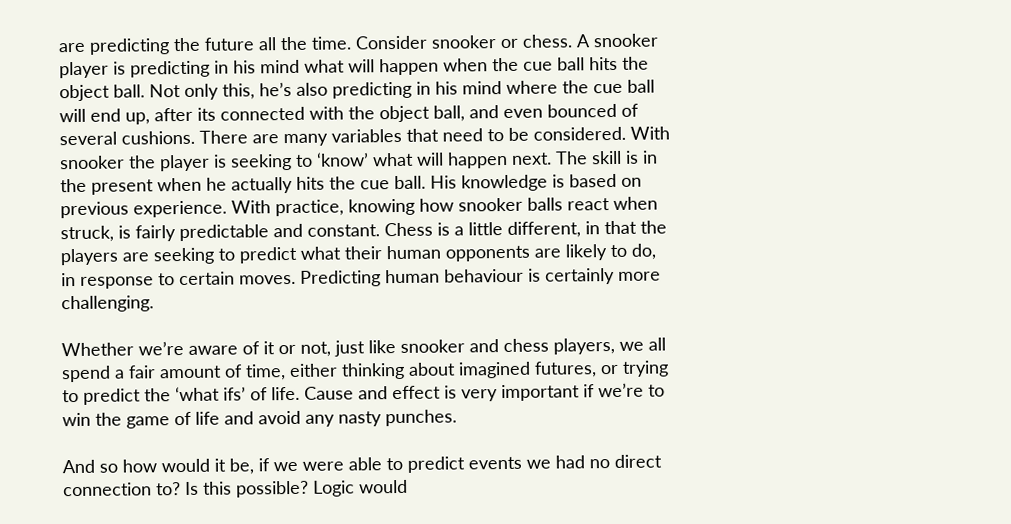are predicting the future all the time. Consider snooker or chess. A snooker player is predicting in his mind what will happen when the cue ball hits the object ball. Not only this, he’s also predicting in his mind where the cue ball will end up, after its connected with the object ball, and even bounced of several cushions. There are many variables that need to be considered. With snooker the player is seeking to ‘know’ what will happen next. The skill is in the present when he actually hits the cue ball. His knowledge is based on previous experience. With practice, knowing how snooker balls react when struck, is fairly predictable and constant. Chess is a little different, in that the players are seeking to predict what their human opponents are likely to do, in response to certain moves. Predicting human behaviour is certainly more challenging.

Whether we’re aware of it or not, just like snooker and chess players, we all spend a fair amount of time, either thinking about imagined futures, or trying to predict the ‘what ifs’ of life. Cause and effect is very important if we’re to win the game of life and avoid any nasty punches.

And so how would it be, if we were able to predict events we had no direct connection to? Is this possible? Logic would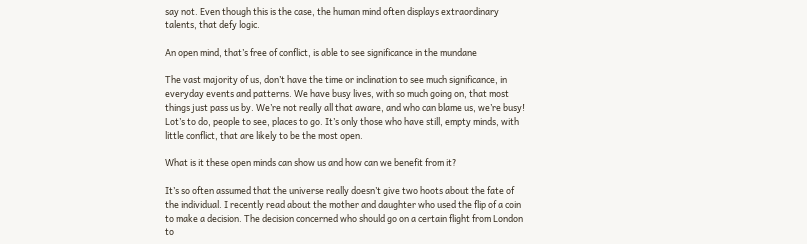say not. Even though this is the case, the human mind often displays extraordinary talents, that defy logic.

An open mind, that’s free of conflict, is able to see significance in the mundane

The vast majority of us, don’t have the time or inclination to see much significance, in everyday events and patterns. We have busy lives, with so much going on, that most things just pass us by. We’re not really all that aware, and who can blame us, we’re busy! Lot’s to do, people to see, places to go. It’s only those who have still, empty minds, with little conflict, that are likely to be the most open.

What is it these open minds can show us and how can we benefit from it?

It’s so often assumed that the universe really doesn’t give two hoots about the fate of the individual. I recently read about the mother and daughter who used the flip of a coin to make a decision. The decision concerned who should go on a certain flight from London to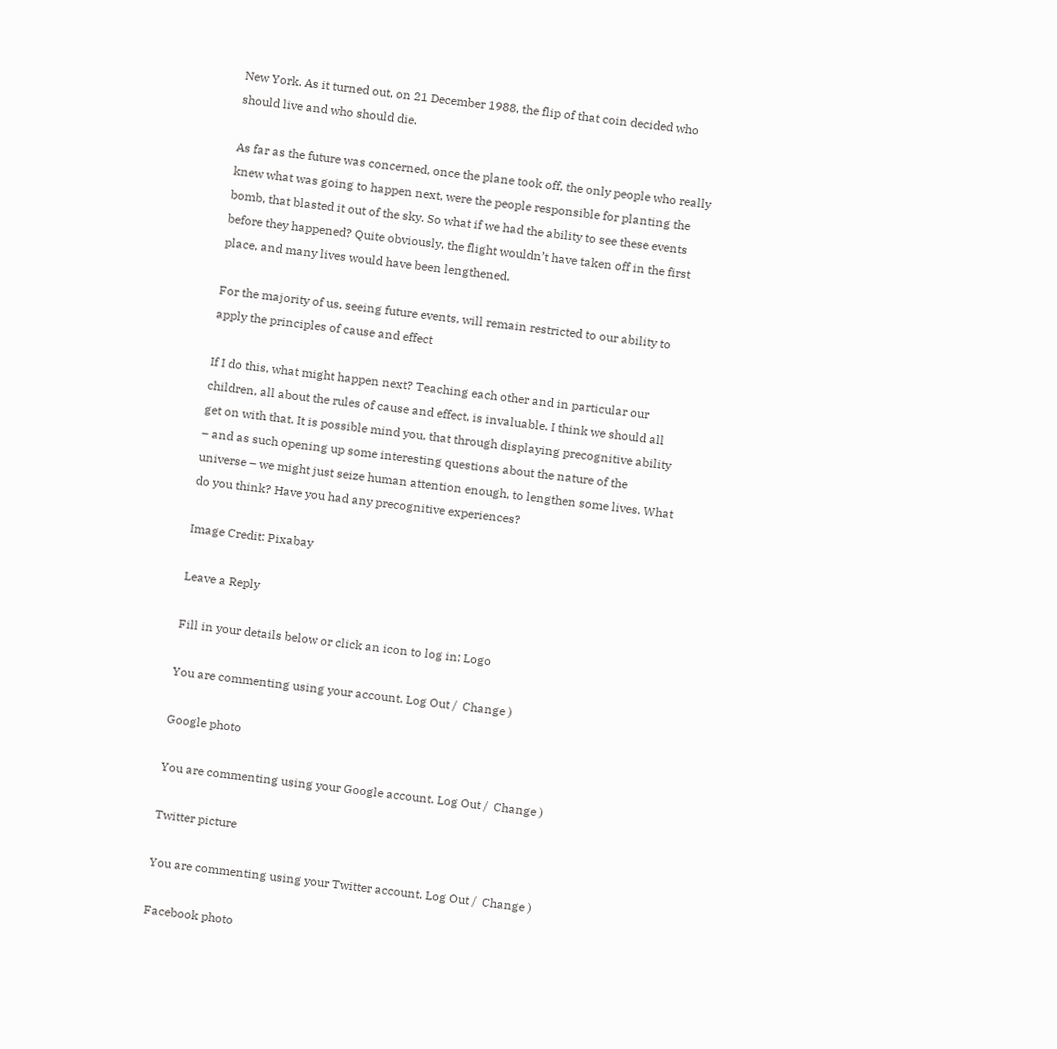New York. As it turned out, on 21 December 1988, the flip of that coin decided who should live and who should die.

As far as the future was concerned, once the plane took off, the only people who really knew what was going to happen next, were the people responsible for planting the bomb, that blasted it out of the sky. So what if we had the ability to see these events before they happened? Quite obviously, the flight wouldn’t have taken off in the first place, and many lives would have been lengthened.

For the majority of us, seeing future events, will remain restricted to our ability to apply the principles of cause and effect

If I do this, what might happen next? Teaching each other and in particular our children, all about the rules of cause and effect, is invaluable. I think we should all get on with that. It is possible mind you, that through displaying precognitive ability – and as such opening up some interesting questions about the nature of the universe – we might just seize human attention enough, to lengthen some lives. What do you think? Have you had any precognitive experiences?

Image Credit: Pixabay

Leave a Reply

Fill in your details below or click an icon to log in: Logo

You are commenting using your account. Log Out /  Change )

Google photo

You are commenting using your Google account. Log Out /  Change )

Twitter picture

You are commenting using your Twitter account. Log Out /  Change )

Facebook photo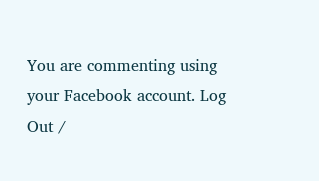You are commenting using your Facebook account. Log Out /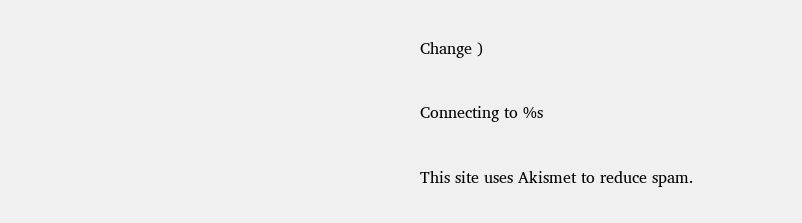Change )

Connecting to %s

This site uses Akismet to reduce spam.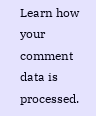Learn how your comment data is processed.